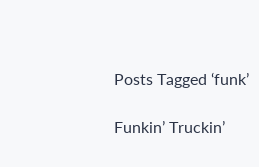Posts Tagged ‘funk’

Funkin’ Truckin’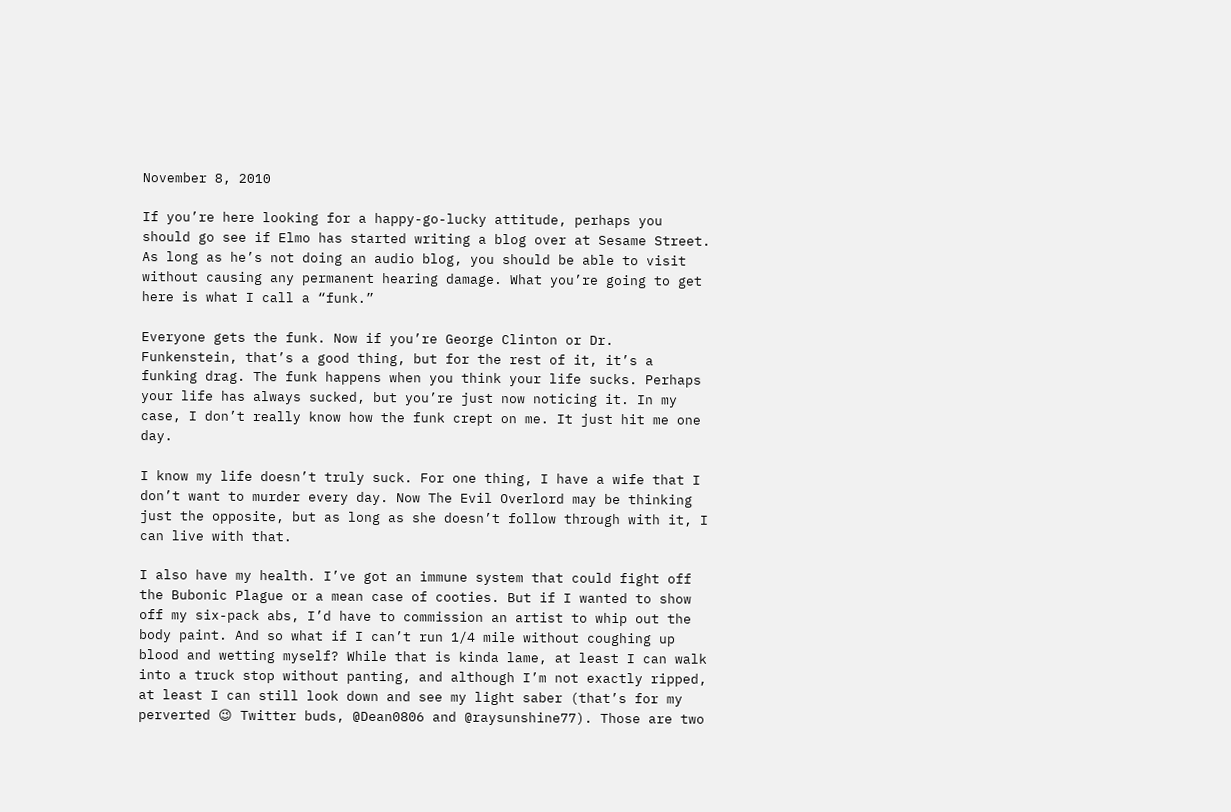November 8, 2010

If you’re here looking for a happy-go-lucky attitude, perhaps you should go see if Elmo has started writing a blog over at Sesame Street. As long as he’s not doing an audio blog, you should be able to visit without causing any permanent hearing damage. What you’re going to get here is what I call a “funk.”

Everyone gets the funk. Now if you’re George Clinton or Dr. Funkenstein, that’s a good thing, but for the rest of it, it’s a funking drag. The funk happens when you think your life sucks. Perhaps your life has always sucked, but you’re just now noticing it. In my case, I don’t really know how the funk crept on me. It just hit me one day.

I know my life doesn’t truly suck. For one thing, I have a wife that I don’t want to murder every day. Now The Evil Overlord may be thinking just the opposite, but as long as she doesn’t follow through with it, I can live with that.

I also have my health. I’ve got an immune system that could fight off the Bubonic Plague or a mean case of cooties. But if I wanted to show off my six-pack abs, I’d have to commission an artist to whip out the body paint. And so what if I can’t run 1/4 mile without coughing up blood and wetting myself? While that is kinda lame, at least I can walk into a truck stop without panting, and although I’m not exactly ripped, at least I can still look down and see my light saber (that’s for my perverted 😉 Twitter buds, @Dean0806 and @raysunshine77). Those are two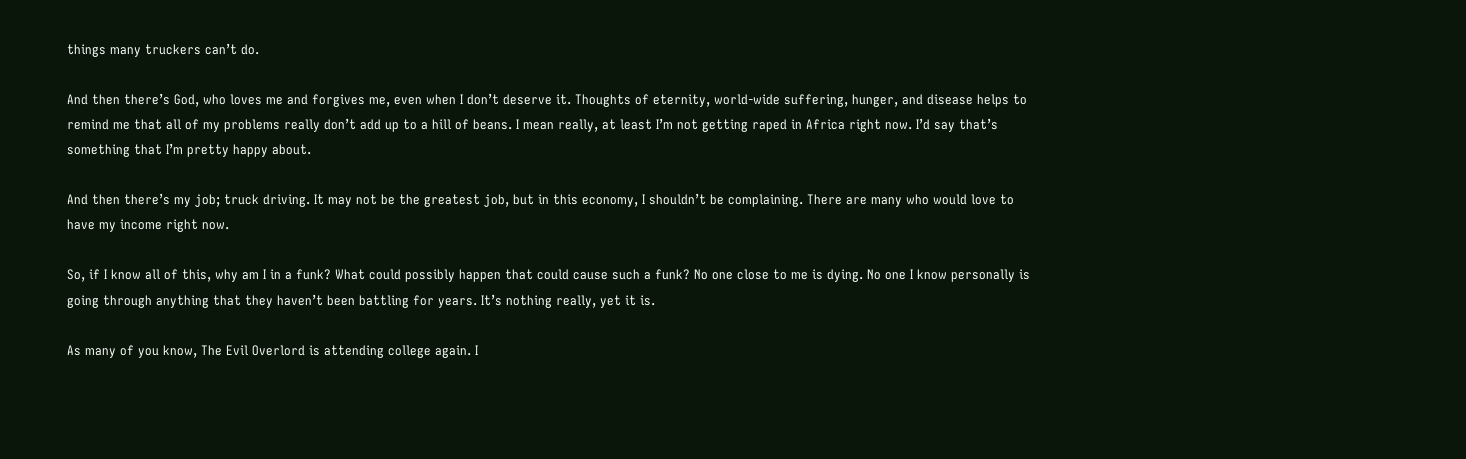things many truckers can’t do.

And then there’s God, who loves me and forgives me, even when I don’t deserve it. Thoughts of eternity, world-wide suffering, hunger, and disease helps to remind me that all of my problems really don’t add up to a hill of beans. I mean really, at least I’m not getting raped in Africa right now. I’d say that’s something that I’m pretty happy about.

And then there’s my job; truck driving. It may not be the greatest job, but in this economy, I shouldn’t be complaining. There are many who would love to have my income right now.

So, if I know all of this, why am I in a funk? What could possibly happen that could cause such a funk? No one close to me is dying. No one I know personally is going through anything that they haven’t been battling for years. It’s nothing really, yet it is.

As many of you know, The Evil Overlord is attending college again. I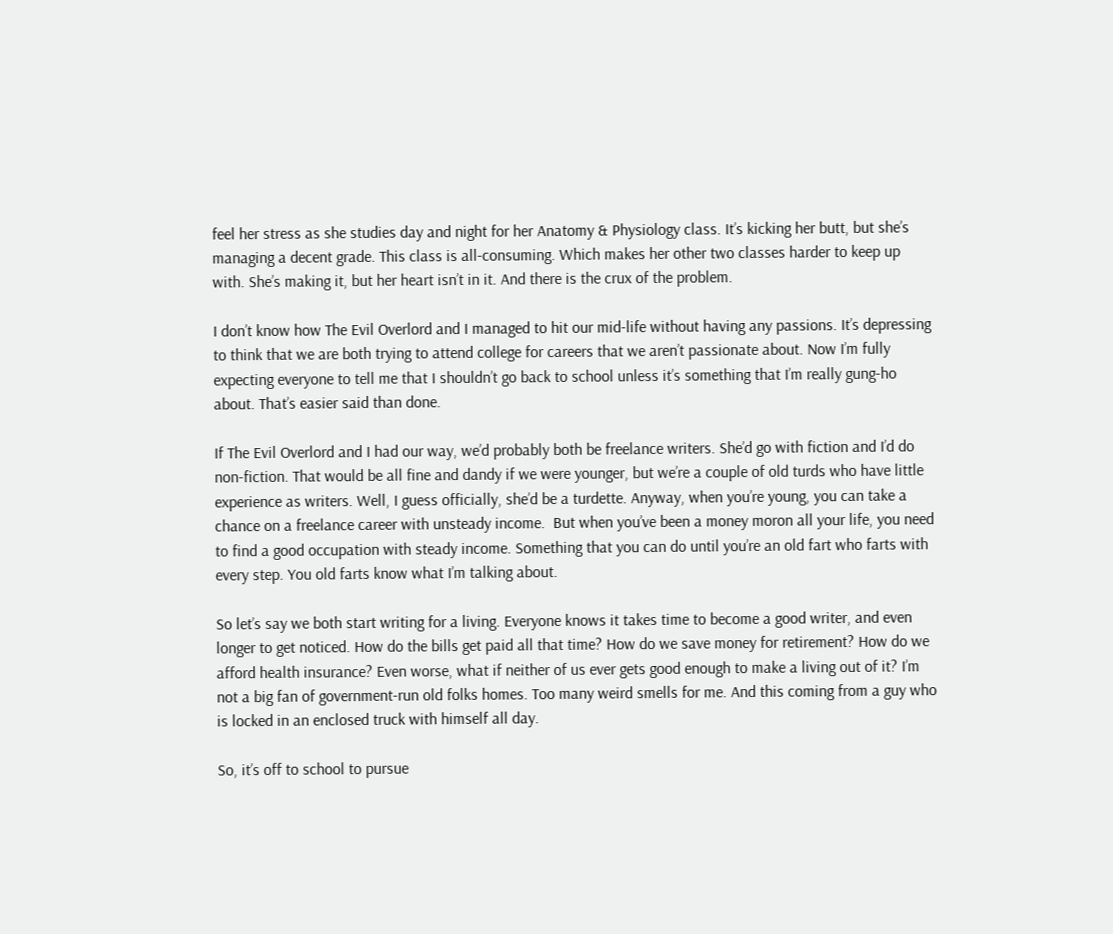feel her stress as she studies day and night for her Anatomy & Physiology class. It’s kicking her butt, but she’s managing a decent grade. This class is all-consuming. Which makes her other two classes harder to keep up with. She’s making it, but her heart isn’t in it. And there is the crux of the problem.

I don’t know how The Evil Overlord and I managed to hit our mid-life without having any passions. It’s depressing to think that we are both trying to attend college for careers that we aren’t passionate about. Now I’m fully expecting everyone to tell me that I shouldn’t go back to school unless it’s something that I’m really gung-ho about. That’s easier said than done.

If The Evil Overlord and I had our way, we’d probably both be freelance writers. She’d go with fiction and I’d do non-fiction. That would be all fine and dandy if we were younger, but we’re a couple of old turds who have little experience as writers. Well, I guess officially, she’d be a turdette. Anyway, when you’re young, you can take a chance on a freelance career with unsteady income.  But when you’ve been a money moron all your life, you need to find a good occupation with steady income. Something that you can do until you’re an old fart who farts with every step. You old farts know what I’m talking about.

So let’s say we both start writing for a living. Everyone knows it takes time to become a good writer, and even longer to get noticed. How do the bills get paid all that time? How do we save money for retirement? How do we afford health insurance? Even worse, what if neither of us ever gets good enough to make a living out of it? I’m not a big fan of government-run old folks homes. Too many weird smells for me. And this coming from a guy who is locked in an enclosed truck with himself all day.

So, it’s off to school to pursue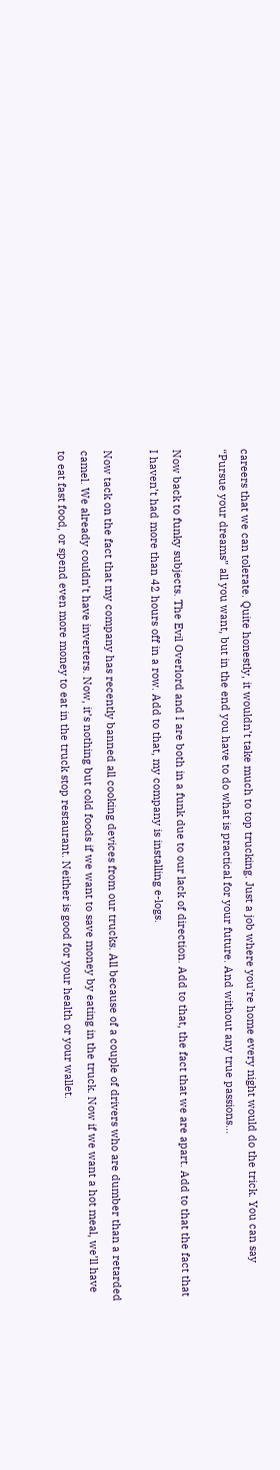careers that we can tolerate. Quite honestly, it wouldn’t take much to top trucking. Just a job where you’re home every night would do the trick. You can say “Pursue your dreams” all you want, but in the end you have to do what is practical for your future. And without any true passions…

Now back to funky subjects. The Evil Overlord and I are both in a funk due to our lack of direction. Add to that, the fact that we are apart. Add to that the fact that I haven’t had more than 42 hours off in a row. Add to that, my company is installing e-logs.

Now tack on the fact that my company has recently banned all cooking devices from our trucks. All because of a couple of drivers who are dumber than a retarded camel. We already couldn’t have inverters. Now, it’s nothing but cold foods if we want to save money by eating in the truck. Now if we want a hot meal, we’ll have to eat fast food, or spend even more money to eat in the truck stop restaurant. Neither is good for your health or your wallet.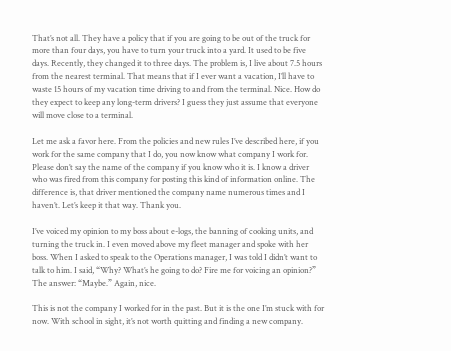That’s not all. They have a policy that if you are going to be out of the truck for more than four days, you have to turn your truck into a yard. It used to be five days. Recently, they changed it to three days. The problem is, I live about 7.5 hours from the nearest terminal. That means that if I ever want a vacation, I’ll have to waste 15 hours of my vacation time driving to and from the terminal. Nice. How do they expect to keep any long-term drivers? I guess they just assume that everyone will move close to a terminal.

Let me ask a favor here. From the policies and new rules I’ve described here, if you work for the same company that I do, you now know what company I work for. Please don’t say the name of the company if you know who it is. I know a driver who was fired from this company for posting this kind of information online. The difference is, that driver mentioned the company name numerous times and I haven’t. Let’s keep it that way. Thank you.

I’ve voiced my opinion to my boss about e-logs, the banning of cooking units, and turning the truck in. I even moved above my fleet manager and spoke with her boss. When I asked to speak to the Operations manager, I was told I didn’t want to talk to him. I said, “Why? What’s he going to do? Fire me for voicing an opinion?” The answer: “Maybe.” Again, nice.

This is not the company I worked for in the past. But it is the one I’m stuck with for now. With school in sight, it’s not worth quitting and finding a new company.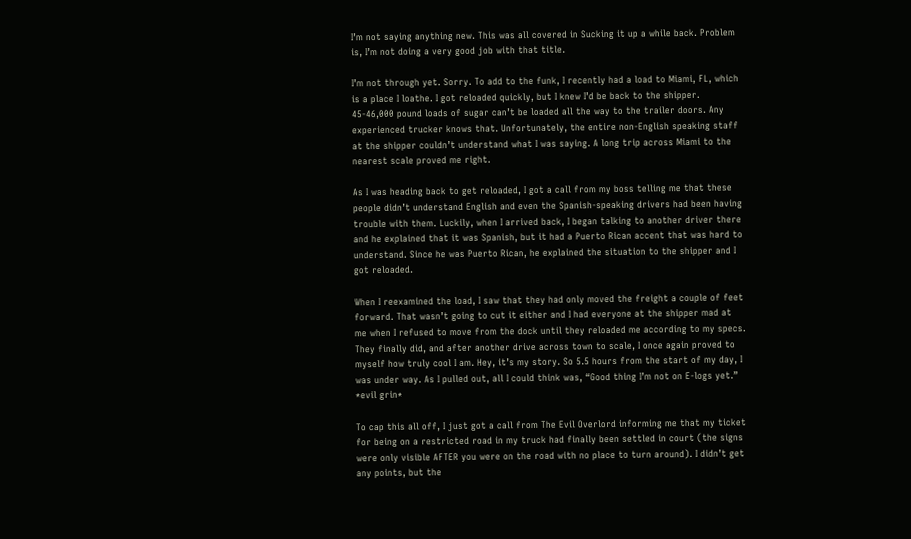I’m not saying anything new. This was all covered in Sucking it up a while back. Problem is, I’m not doing a very good job with that title.

I’m not through yet. Sorry. To add to the funk, I recently had a load to Miami, FL, which is a place I loathe. I got reloaded quickly, but I knew I’d be back to the shipper. 45-46,000 pound loads of sugar can’t be loaded all the way to the trailer doors. Any experienced trucker knows that. Unfortunately, the entire non-English speaking staff at the shipper couldn’t understand what I was saying. A long trip across Miami to the nearest scale proved me right.

As I was heading back to get reloaded, I got a call from my boss telling me that these people didn’t understand English and even the Spanish-speaking drivers had been having trouble with them. Luckily, when I arrived back, I began talking to another driver there and he explained that it was Spanish, but it had a Puerto Rican accent that was hard to understand. Since he was Puerto Rican, he explained the situation to the shipper and I got reloaded.

When I reexamined the load, I saw that they had only moved the freight a couple of feet forward. That wasn’t going to cut it either and I had everyone at the shipper mad at me when I refused to move from the dock until they reloaded me according to my specs. They finally did, and after another drive across town to scale, I once again proved to myself how truly cool I am. Hey, it’s my story. So 5.5 hours from the start of my day, I was under way. As I pulled out, all I could think was, “Good thing I’m not on E-logs yet.” *evil grin*

To cap this all off, I just got a call from The Evil Overlord informing me that my ticket for being on a restricted road in my truck had finally been settled in court (the signs were only visible AFTER you were on the road with no place to turn around). I didn’t get any points, but the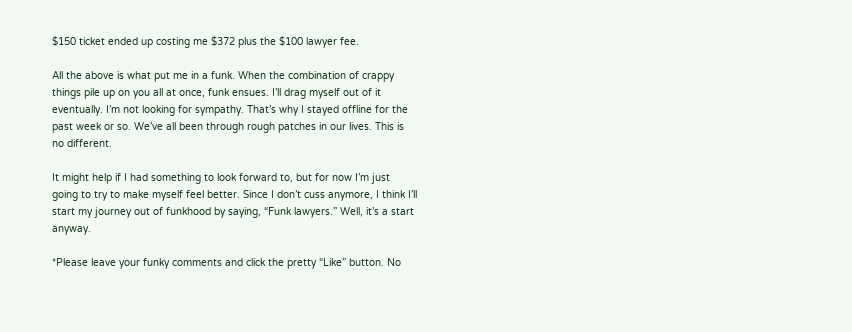$150 ticket ended up costing me $372 plus the $100 lawyer fee.

All the above is what put me in a funk. When the combination of crappy things pile up on you all at once, funk ensues. I’ll drag myself out of it eventually. I’m not looking for sympathy. That’s why I stayed offline for the past week or so. We’ve all been through rough patches in our lives. This is no different.

It might help if I had something to look forward to, but for now I’m just going to try to make myself feel better. Since I don’t cuss anymore, I think I’ll start my journey out of funkhood by saying, “Funk lawyers.” Well, it’s a start anyway.

*Please leave your funky comments and click the pretty “Like” button. No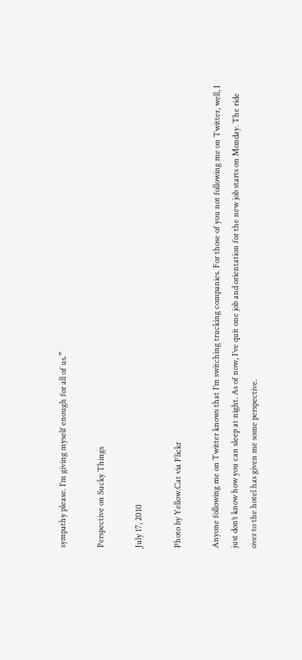sympathy please. I’m giving myself enough for all of us.”

Perspective on Sucky Things

July 17, 2010

Photo by Yellow.Cat via Flickr

Anyone following me on Twitter knows that I’m switching trucking companies. For those of you not following me on Twitter, well, I just don’t know how you can sleep at night. As of now, I’ve quit one job and orientation for the new job starts on Monday. The ride over to the hotel has given me some perspective.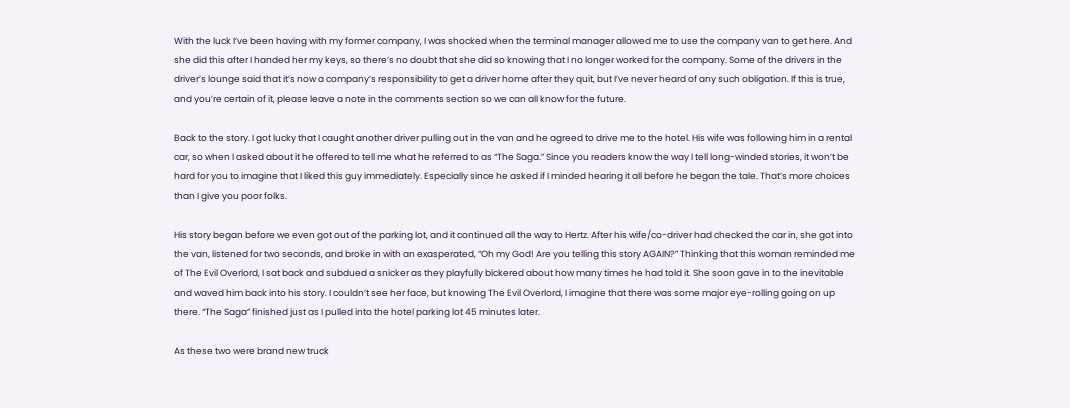With the luck I’ve been having with my former company, I was shocked when the terminal manager allowed me to use the company van to get here. And she did this after I handed her my keys, so there’s no doubt that she did so knowing that I no longer worked for the company. Some of the drivers in the driver’s lounge said that it’s now a company’s responsibility to get a driver home after they quit, but I’ve never heard of any such obligation. If this is true, and you’re certain of it, please leave a note in the comments section so we can all know for the future.

Back to the story. I got lucky that I caught another driver pulling out in the van and he agreed to drive me to the hotel. His wife was following him in a rental car, so when I asked about it he offered to tell me what he referred to as “The Saga.” Since you readers know the way I tell long-winded stories, it won’t be hard for you to imagine that I liked this guy immediately. Especially since he asked if I minded hearing it all before he began the tale. That’s more choices than I give you poor folks.

His story began before we even got out of the parking lot, and it continued all the way to Hertz. After his wife/co-driver had checked the car in, she got into the van, listened for two seconds, and broke in with an exasperated, “Oh my God! Are you telling this story AGAIN?” Thinking that this woman reminded me of The Evil Overlord, I sat back and subdued a snicker as they playfully bickered about how many times he had told it. She soon gave in to the inevitable and waved him back into his story. I couldn’t see her face, but knowing The Evil Overlord, I imagine that there was some major eye-rolling going on up there. “The Saga” finished just as I pulled into the hotel parking lot 45 minutes later.

As these two were brand new truck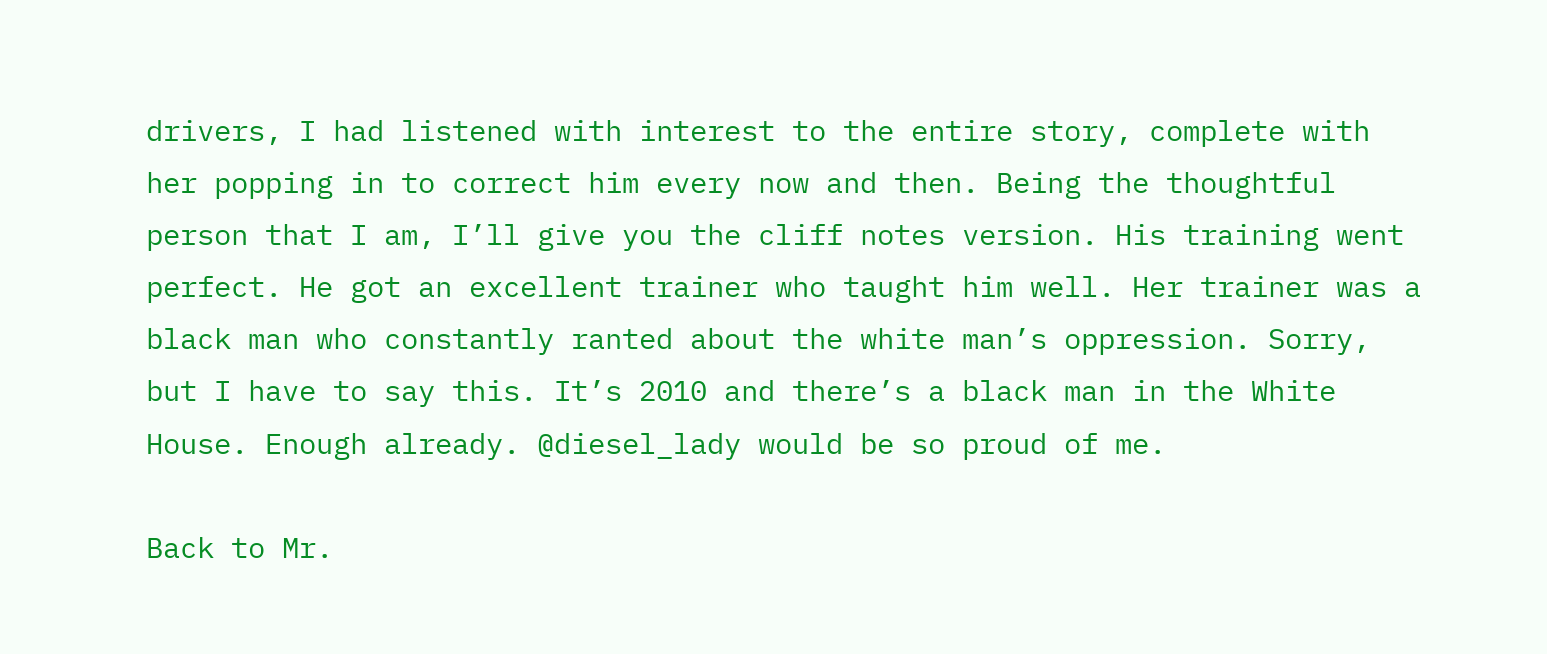drivers, I had listened with interest to the entire story, complete with her popping in to correct him every now and then. Being the thoughtful person that I am, I’ll give you the cliff notes version. His training went perfect. He got an excellent trainer who taught him well. Her trainer was a black man who constantly ranted about the white man’s oppression. Sorry, but I have to say this. It’s 2010 and there’s a black man in the White House. Enough already. @diesel_lady would be so proud of me.

Back to Mr.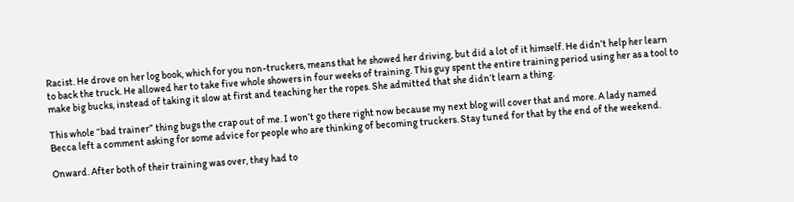Racist. He drove on her log book, which for you non-truckers, means that he showed her driving, but did a lot of it himself. He didn’t help her learn to back the truck. He allowed her to take five whole showers in four weeks of training. This guy spent the entire training period using her as a tool to make big bucks, instead of taking it slow at first and teaching her the ropes. She admitted that she didn’t learn a thing.

This whole “bad trainer” thing bugs the crap out of me. I won’t go there right now because my next blog will cover that and more. A lady named Becca left a comment asking for some advice for people who are thinking of becoming truckers. Stay tuned for that by the end of the weekend.

Onward. After both of their training was over, they had to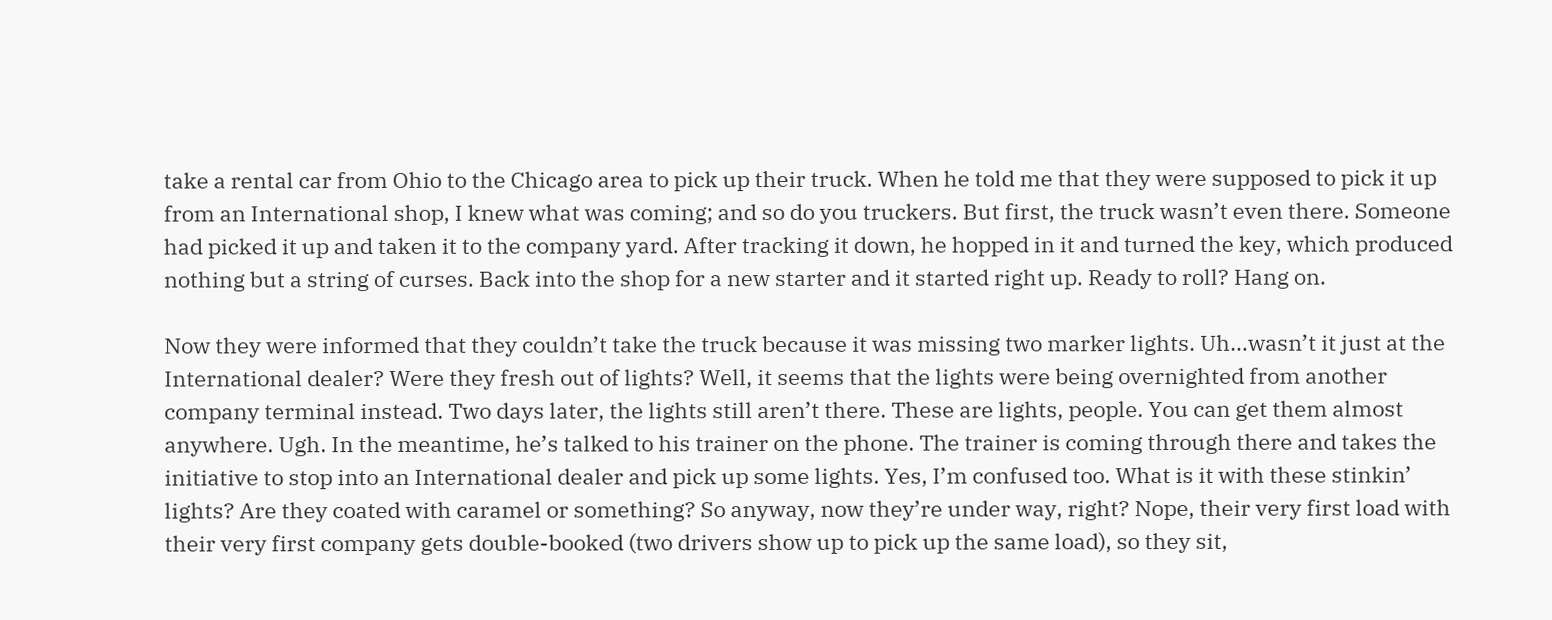take a rental car from Ohio to the Chicago area to pick up their truck. When he told me that they were supposed to pick it up from an International shop, I knew what was coming; and so do you truckers. But first, the truck wasn’t even there. Someone had picked it up and taken it to the company yard. After tracking it down, he hopped in it and turned the key, which produced nothing but a string of curses. Back into the shop for a new starter and it started right up. Ready to roll? Hang on.

Now they were informed that they couldn’t take the truck because it was missing two marker lights. Uh…wasn’t it just at the International dealer? Were they fresh out of lights? Well, it seems that the lights were being overnighted from another company terminal instead. Two days later, the lights still aren’t there. These are lights, people. You can get them almost anywhere. Ugh. In the meantime, he’s talked to his trainer on the phone. The trainer is coming through there and takes the initiative to stop into an International dealer and pick up some lights. Yes, I’m confused too. What is it with these stinkin’ lights? Are they coated with caramel or something? So anyway, now they’re under way, right? Nope, their very first load with their very first company gets double-booked (two drivers show up to pick up the same load), so they sit,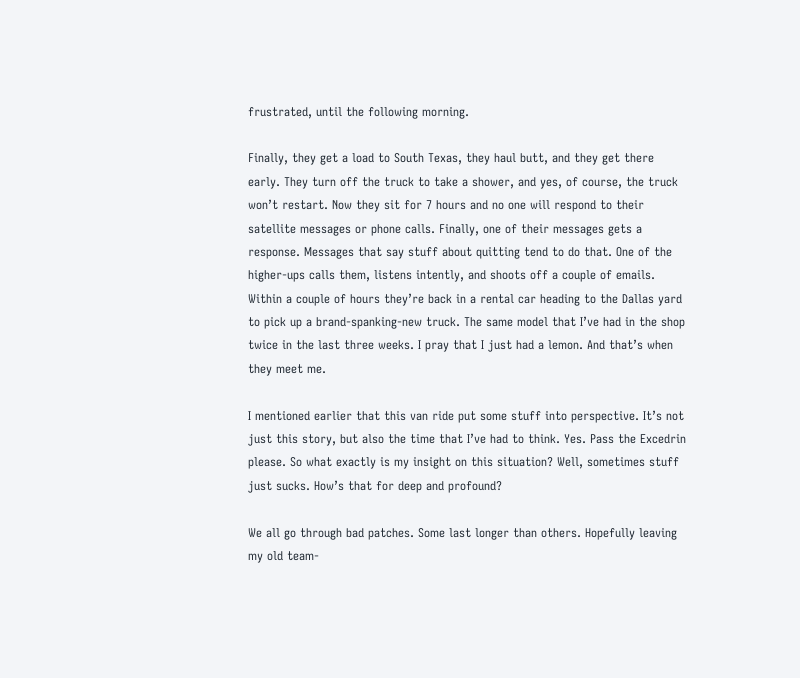frustrated, until the following morning.

Finally, they get a load to South Texas, they haul butt, and they get there early. They turn off the truck to take a shower, and yes, of course, the truck won’t restart. Now they sit for 7 hours and no one will respond to their satellite messages or phone calls. Finally, one of their messages gets a response. Messages that say stuff about quitting tend to do that. One of the higher-ups calls them, listens intently, and shoots off a couple of emails. Within a couple of hours they’re back in a rental car heading to the Dallas yard to pick up a brand-spanking-new truck. The same model that I’ve had in the shop twice in the last three weeks. I pray that I just had a lemon. And that’s when they meet me.

I mentioned earlier that this van ride put some stuff into perspective. It’s not just this story, but also the time that I’ve had to think. Yes. Pass the Excedrin please. So what exactly is my insight on this situation? Well, sometimes stuff just sucks. How’s that for deep and profound?

We all go through bad patches. Some last longer than others. Hopefully leaving my old team-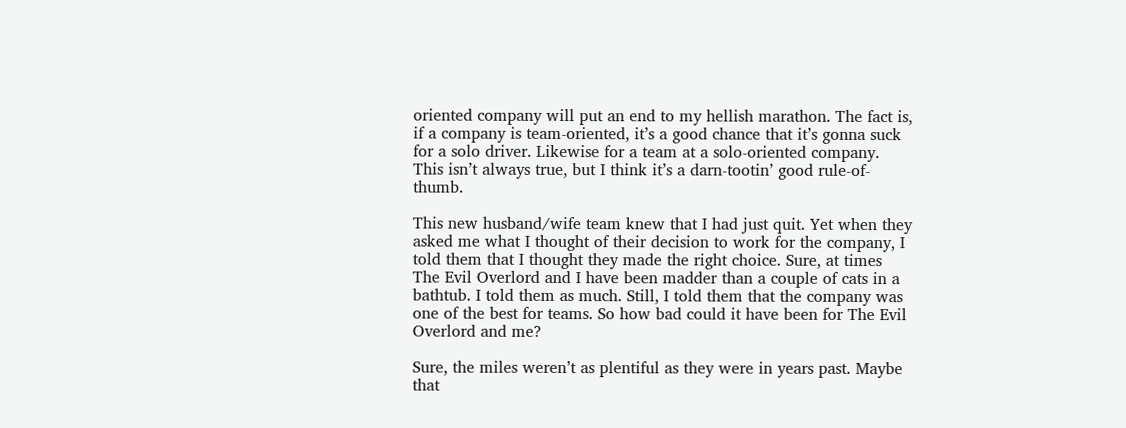oriented company will put an end to my hellish marathon. The fact is, if a company is team-oriented, it’s a good chance that it’s gonna suck for a solo driver. Likewise for a team at a solo-oriented company. This isn’t always true, but I think it’s a darn-tootin’ good rule-of-thumb.

This new husband/wife team knew that I had just quit. Yet when they asked me what I thought of their decision to work for the company, I told them that I thought they made the right choice. Sure, at times The Evil Overlord and I have been madder than a couple of cats in a bathtub. I told them as much. Still, I told them that the company was one of the best for teams. So how bad could it have been for The Evil Overlord and me?

Sure, the miles weren’t as plentiful as they were in years past. Maybe that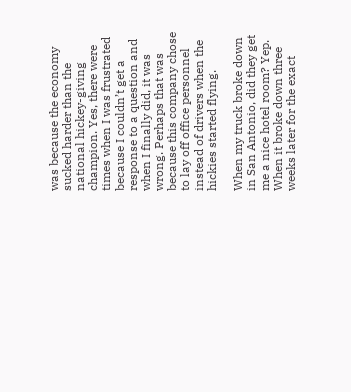was because the economy sucked harder than the national hickey-giving champion. Yes, there were times when I was frustrated because I couldn’t get a response to a question and when I finally did, it was wrong. Perhaps that was because this company chose to lay off office personnel instead of drivers when the hickies started flying.

When my truck broke down in San Antonio, did they get me a nice hotel room? Yep. When it broke down three weeks later for the exact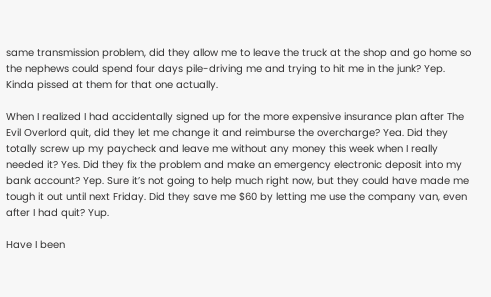same transmission problem, did they allow me to leave the truck at the shop and go home so the nephews could spend four days pile-driving me and trying to hit me in the junk? Yep. Kinda pissed at them for that one actually.

When I realized I had accidentally signed up for the more expensive insurance plan after The Evil Overlord quit, did they let me change it and reimburse the overcharge? Yea. Did they totally screw up my paycheck and leave me without any money this week when I really needed it? Yes. Did they fix the problem and make an emergency electronic deposit into my bank account? Yep. Sure it’s not going to help much right now, but they could have made me tough it out until next Friday. Did they save me $60 by letting me use the company van, even after I had quit? Yup.

Have I been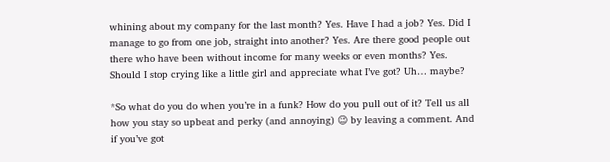whining about my company for the last month? Yes. Have I had a job? Yes. Did I manage to go from one job, straight into another? Yes. Are there good people out there who have been without income for many weeks or even months? Yes. Should I stop crying like a little girl and appreciate what I’ve got? Uh… maybe?

*So what do you do when you’re in a funk? How do you pull out of it? Tell us all how you stay so upbeat and perky (and annoying) 😉 by leaving a comment. And if you’ve got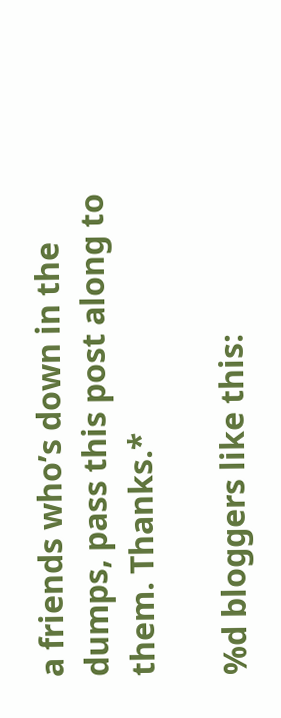a friends who’s down in the dumps, pass this post along to them. Thanks.*

%d bloggers like this: